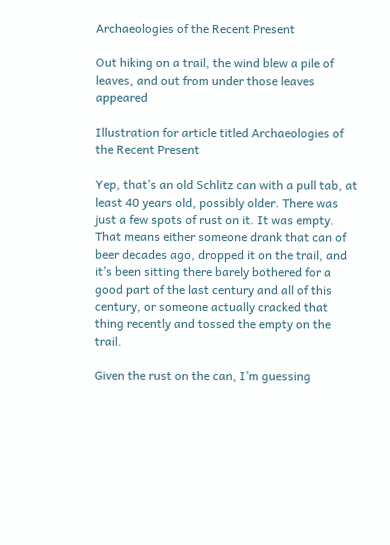Archaeologies of the Recent Present

Out hiking on a trail, the wind blew a pile of leaves, and out from under those leaves appeared

Illustration for article titled Archaeologies of the Recent Present

Yep, that’s an old Schlitz can with a pull tab, at least 40 years old, possibly older. There was just a few spots of rust on it. It was empty. That means either someone drank that can of beer decades ago, dropped it on the trail, and it’s been sitting there barely bothered for a good part of the last century and all of this century, or someone actually cracked that thing recently and tossed the empty on the trail.

Given the rust on the can, I’m guessing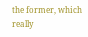the former, which really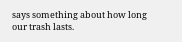says something about how long our trash lasts.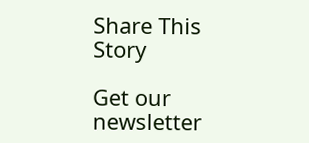Share This Story

Get our newsletter